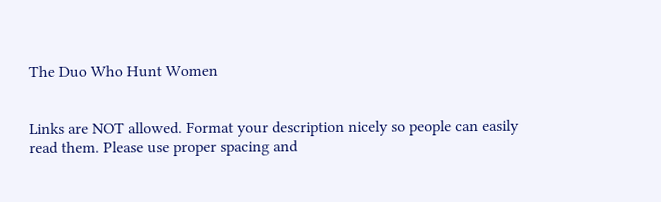The Duo Who Hunt Women


Links are NOT allowed. Format your description nicely so people can easily read them. Please use proper spacing and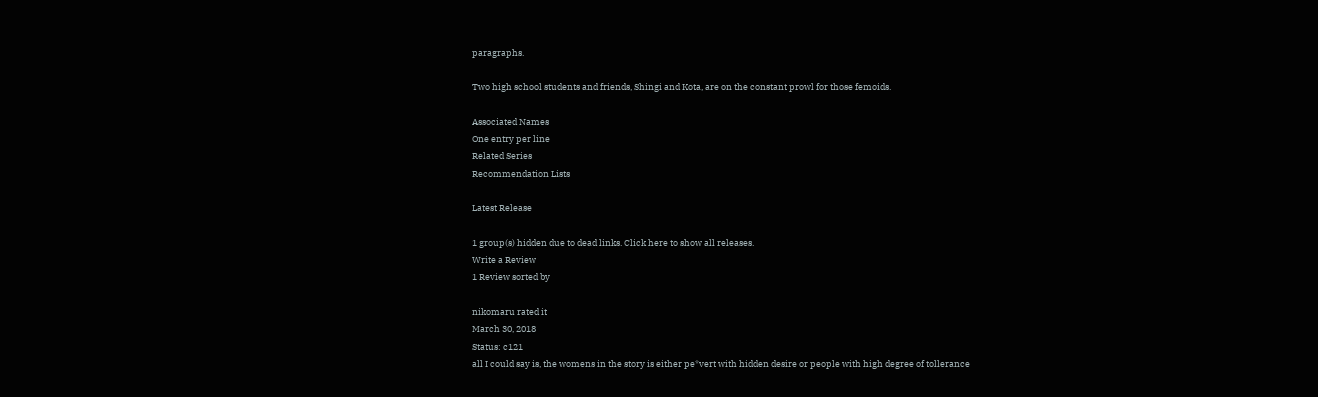paragraphs.

Two high school students and friends, Shingi and Kota, are on the constant prowl for those femoids.

Associated Names
One entry per line
Related Series
Recommendation Lists

Latest Release

1 group(s) hidden due to dead links. Click here to show all releases.
Write a Review
1 Review sorted by

nikomaru rated it
March 30, 2018
Status: c121
all I could say is, the womens in the story is either pe*vert with hidden desire or people with high degree of tollerance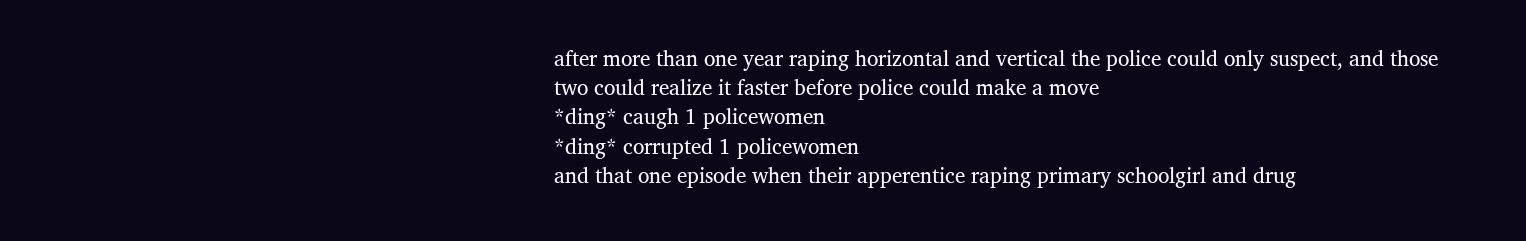after more than one year raping horizontal and vertical the police could only suspect, and those two could realize it faster before police could make a move
*ding* caugh 1 policewomen
*ding* corrupted 1 policewomen
and that one episode when their apperentice raping primary schoolgirl and drug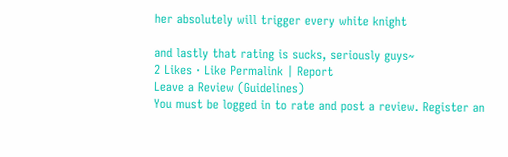her absolutely will trigger every white knight

and lastly that rating is sucks, seriously guys~
2 Likes · Like Permalink | Report
Leave a Review (Guidelines)
You must be logged in to rate and post a review. Register an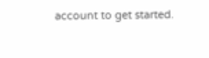account to get started.